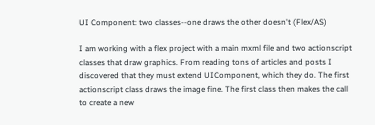UI Component: two classes--one draws the other doesn't (Flex/AS)

I am working with a flex project with a main mxml file and two actionscript classes that draw graphics. From reading tons of articles and posts I discovered that they must extend UIComponent, which they do. The first actionscript class draws the image fine. The first class then makes the call to create a new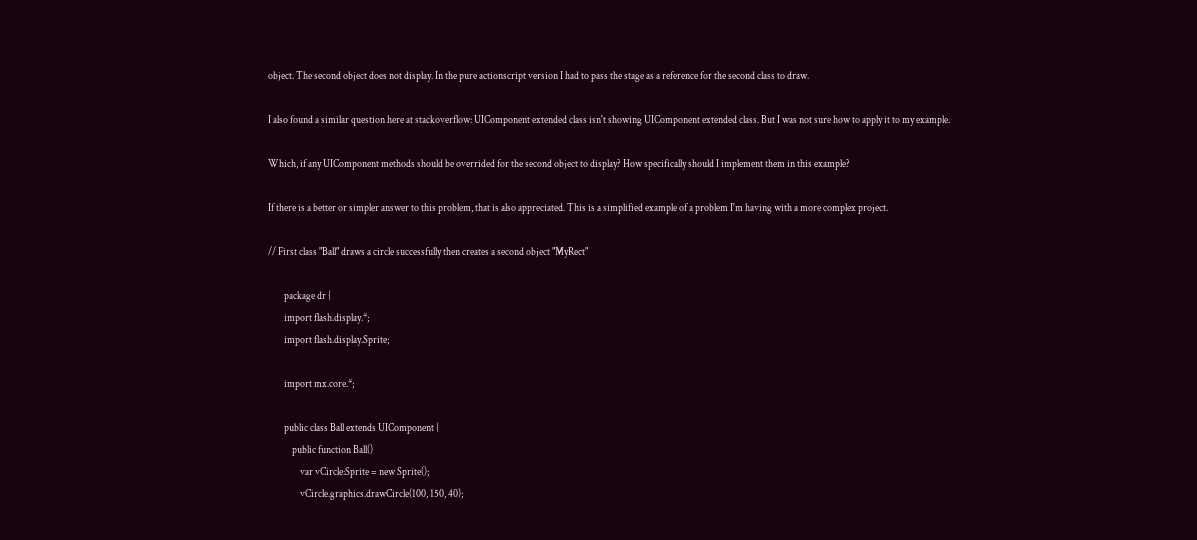object. The second object does not display. In the pure actionscript version I had to pass the stage as a reference for the second class to draw.

I also found a similar question here at stackoverflow: UIComponent extended class isn't showing UIComponent extended class. But I was not sure how to apply it to my example.

Which, if any UIComponent methods should be overrided for the second object to display? How specifically should I implement them in this example?

If there is a better or simpler answer to this problem, that is also appreciated. This is a simplified example of a problem I'm having with a more complex project.

// First class "Ball" draws a circle successfully then creates a second object "MyRect"

        package dr {
        import flash.display.*;
        import flash.display.Sprite;

        import mx.core.*;

        public class Ball extends UIComponent {
            public function Ball()
                var vCircle:Sprite = new Sprite();
                vCircle.graphics.drawCircle(100, 150, 40);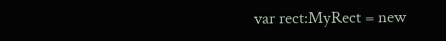var rect:MyRect = new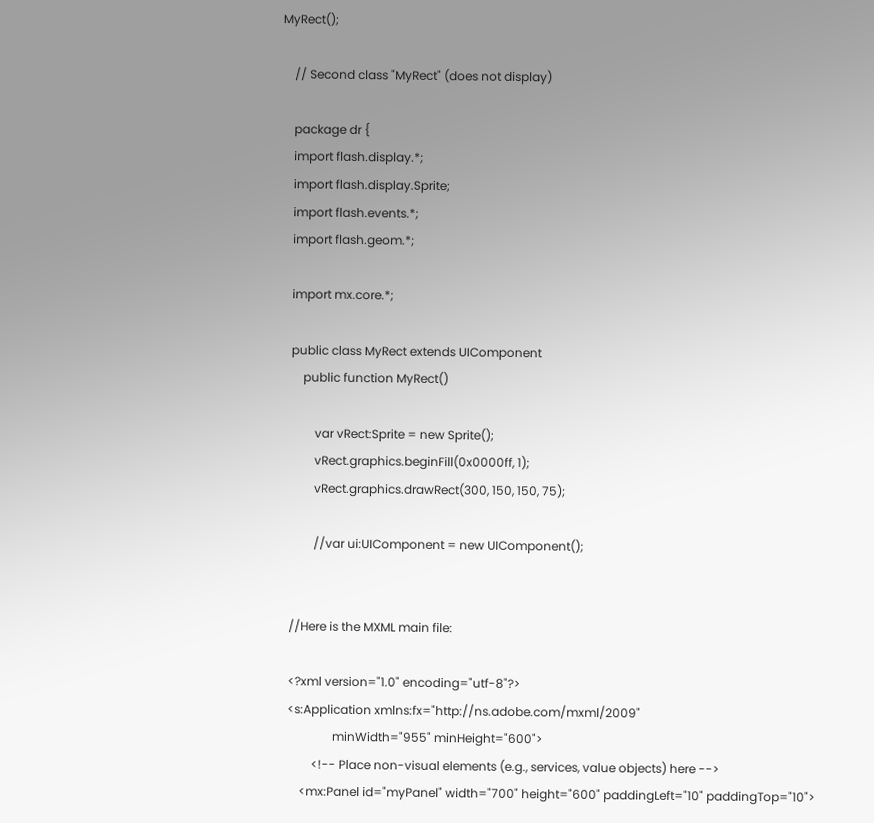MyRect();

    // Second class "MyRect" (does not display)

    package dr {
    import flash.display.*;
    import flash.display.Sprite;
    import flash.events.*;
    import flash.geom.*;

    import mx.core.*;

    public class MyRect extends UIComponent
        public function MyRect()

            var vRect:Sprite = new Sprite();
            vRect.graphics.beginFill(0x0000ff, 1);
            vRect.graphics.drawRect(300, 150, 150, 75);

            //var ui:UIComponent = new UIComponent();


    //Here is the MXML main file:

    <?xml version="1.0" encoding="utf-8"?>
    <s:Application xmlns:fx="http://ns.adobe.com/mxml/2009"
                   minWidth="955" minHeight="600">
            <!-- Place non-visual elements (e.g., services, value objects) here -->
        <mx:Panel id="myPanel" width="700" height="600" paddingLeft="10" paddingTop="10">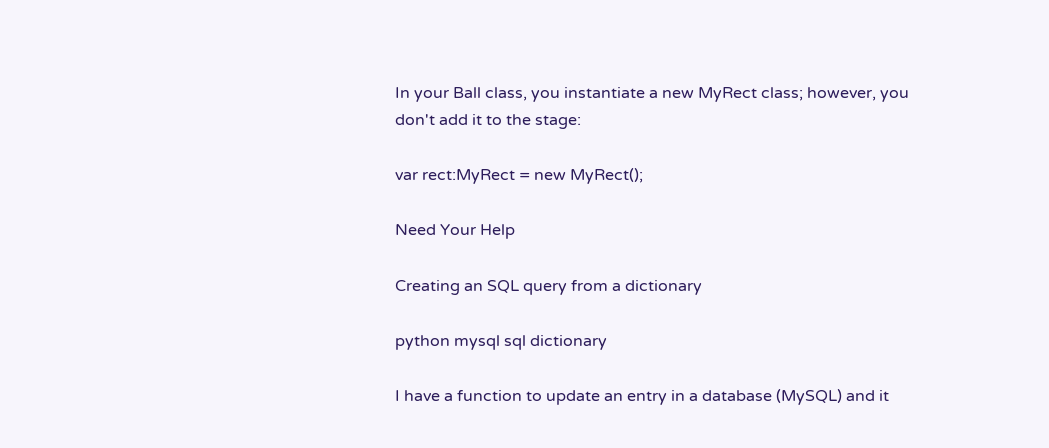In your Ball class, you instantiate a new MyRect class; however, you don't add it to the stage:

var rect:MyRect = new MyRect();

Need Your Help

Creating an SQL query from a dictionary

python mysql sql dictionary

I have a function to update an entry in a database (MySQL) and it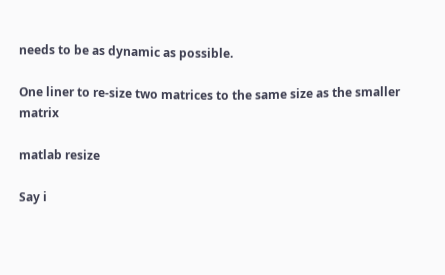needs to be as dynamic as possible.

One liner to re-size two matrices to the same size as the smaller matrix

matlab resize

Say i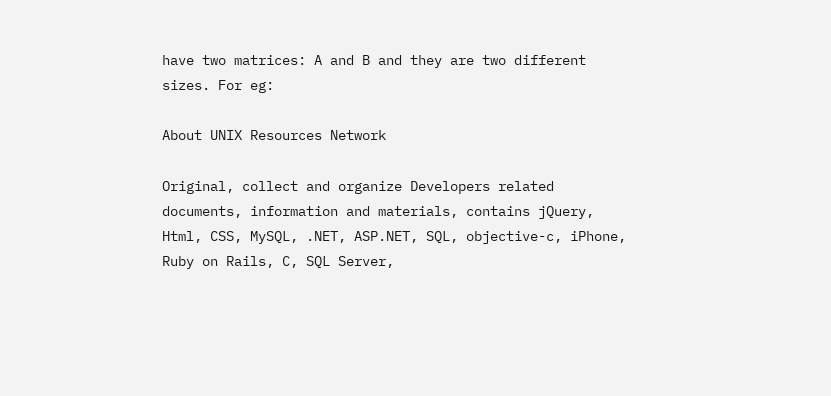have two matrices: A and B and they are two different sizes. For eg:

About UNIX Resources Network

Original, collect and organize Developers related documents, information and materials, contains jQuery, Html, CSS, MySQL, .NET, ASP.NET, SQL, objective-c, iPhone, Ruby on Rails, C, SQL Server,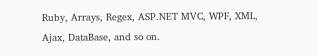Ruby, Arrays, Regex, ASP.NET MVC, WPF, XML, Ajax, DataBase, and so on.